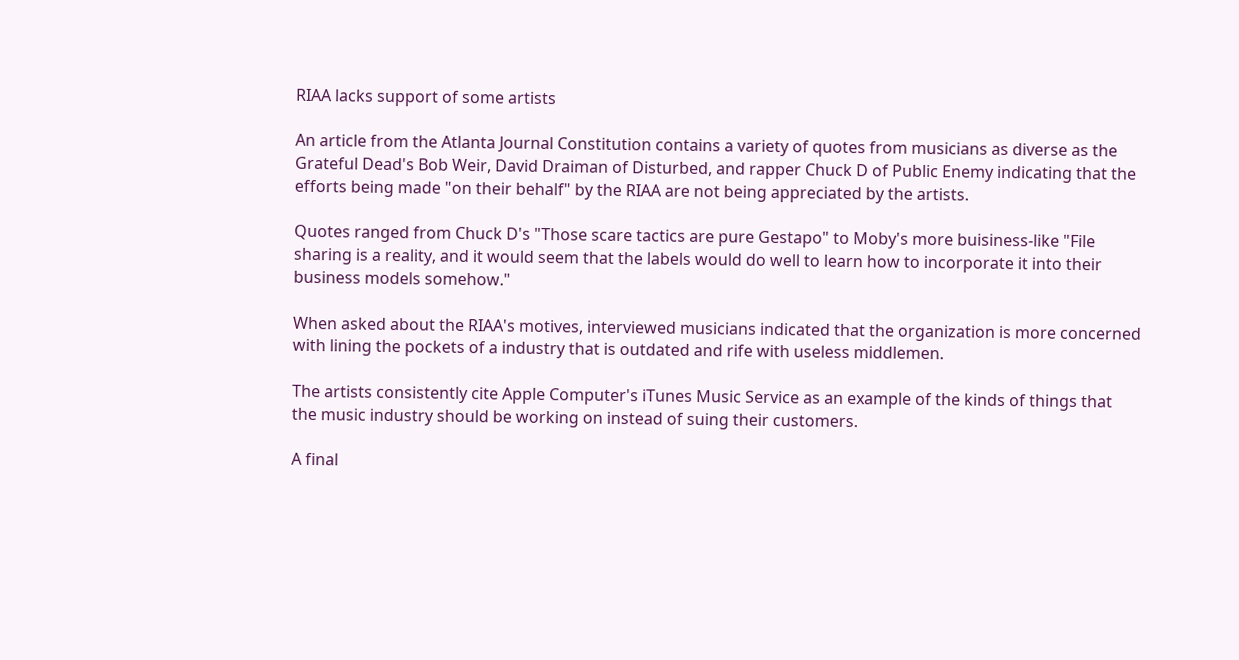RIAA lacks support of some artists

An article from the Atlanta Journal Constitution contains a variety of quotes from musicians as diverse as the Grateful Dead's Bob Weir, David Draiman of Disturbed, and rapper Chuck D of Public Enemy indicating that the efforts being made "on their behalf" by the RIAA are not being appreciated by the artists.

Quotes ranged from Chuck D's "Those scare tactics are pure Gestapo" to Moby's more buisiness-like "File sharing is a reality, and it would seem that the labels would do well to learn how to incorporate it into their business models somehow."

When asked about the RIAA's motives, interviewed musicians indicated that the organization is more concerned with lining the pockets of a industry that is outdated and rife with useless middlemen.

The artists consistently cite Apple Computer's iTunes Music Service as an example of the kinds of things that the music industry should be working on instead of suing their customers.

A final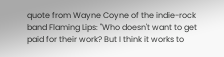quote from Wayne Coyne of the indie-rock band Flaming Lips: "Who doesn't want to get paid for their work? But I think it works to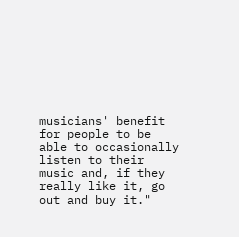musicians' benefit for people to be able to occasionally listen to their music and, if they really like it, go out and buy it."